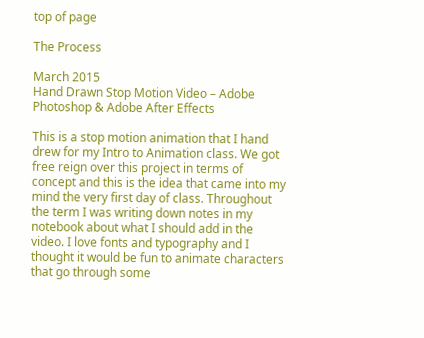top of page

The Process

March 2015
Hand Drawn Stop Motion Video – Adobe Photoshop & Adobe After Effects

This is a stop motion animation that I hand drew for my Intro to Animation class. We got free reign over this project in terms of concept and this is the idea that came into my mind the very first day of class. Throughout the term I was writing down notes in my notebook about what I should add in the video. I love fonts and typography and I thought it would be fun to animate characters that go through some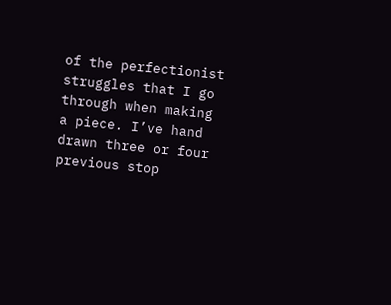of the perfectionist struggles that I go through when making a piece. I’ve hand drawn three or four previous stop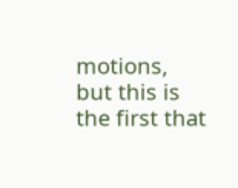motions, but this is the first that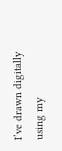I’ve drawn digitally using my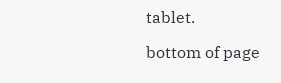tablet.

bottom of page